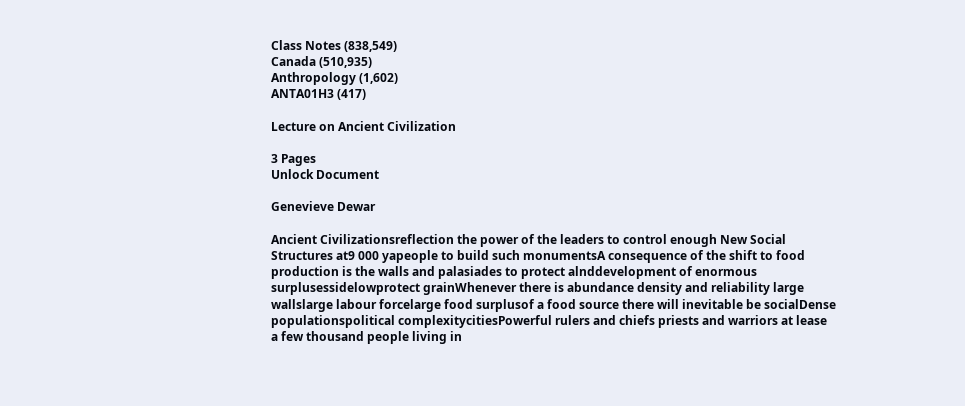Class Notes (838,549)
Canada (510,935)
Anthropology (1,602)
ANTA01H3 (417)

Lecture on Ancient Civilization

3 Pages
Unlock Document

Genevieve Dewar

Ancient Civilizationsreflection the power of the leaders to control enough New Social Structures at9 000 yapeople to build such monumentsA consequence of the shift to food production is the walls and palasiades to protect alnddevelopment of enormous surplusessidelowprotect grainWhenever there is abundance density and reliability large wallslarge labour forcelarge food surplusof a food source there will inevitable be socialDense populationspolitical complexitycitiesPowerful rulers and chiefs priests and warriors at lease a few thousand people living in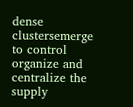dense clustersemerge to control organize and centralize the supply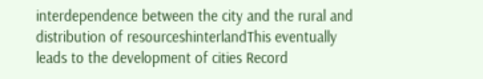interdependence between the city and the rural and distribution of resourceshinterlandThis eventually leads to the development of cities Record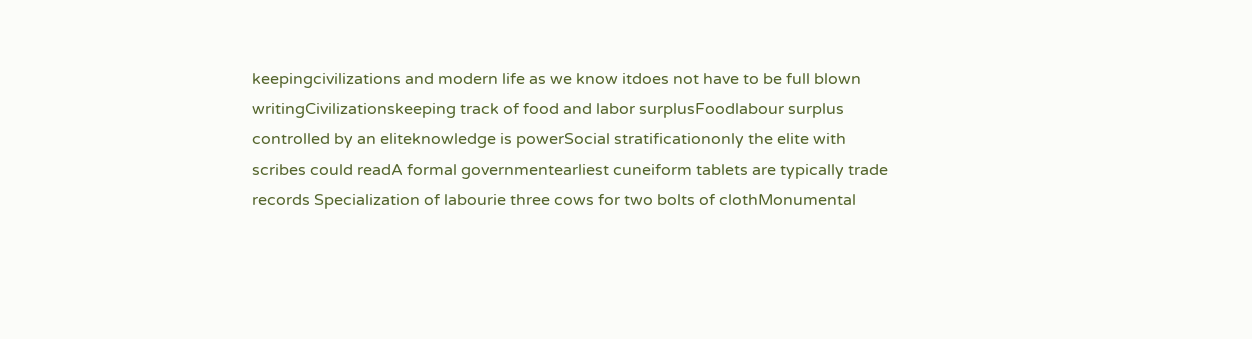keepingcivilizations and modern life as we know itdoes not have to be full blown writingCivilizationskeeping track of food and labor surplusFoodlabour surplus controlled by an eliteknowledge is powerSocial stratificationonly the elite with scribes could readA formal governmentearliest cuneiform tablets are typically trade records Specialization of labourie three cows for two bolts of clothMonumental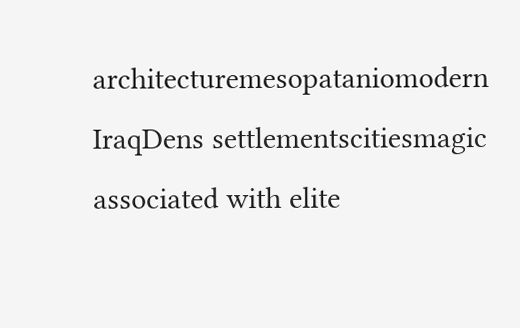architecturemesopataniomodern IraqDens settlementscitiesmagic associated with elite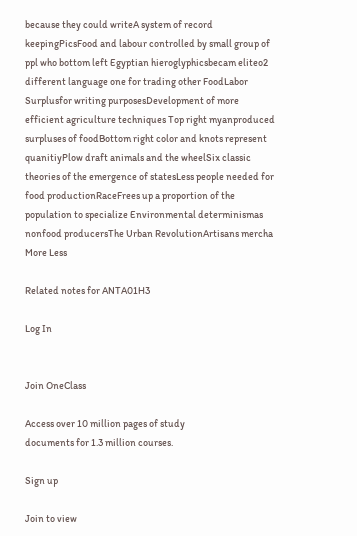because they could writeA system of record keepingPicsFood and labour controlled by small group of ppl who bottom left Egyptian hieroglyphicsbecam eliteo2 different language one for trading other FoodLabor Surplusfor writing purposesDevelopment of more efficient agriculture techniques Top right myanproduced surpluses of foodBottom right color and knots represent quanitiyPlow draft animals and the wheelSix classic theories of the emergence of statesLess people needed for food productionRaceFrees up a proportion of the population to specialize Environmental determinismas nonfood producersThe Urban RevolutionArtisans mercha
More Less

Related notes for ANTA01H3

Log In


Join OneClass

Access over 10 million pages of study
documents for 1.3 million courses.

Sign up

Join to view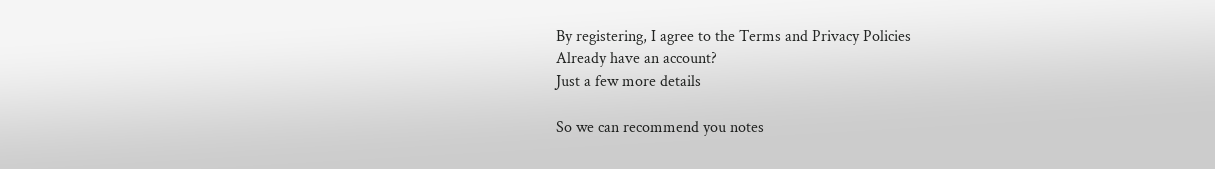By registering, I agree to the Terms and Privacy Policies
Already have an account?
Just a few more details

So we can recommend you notes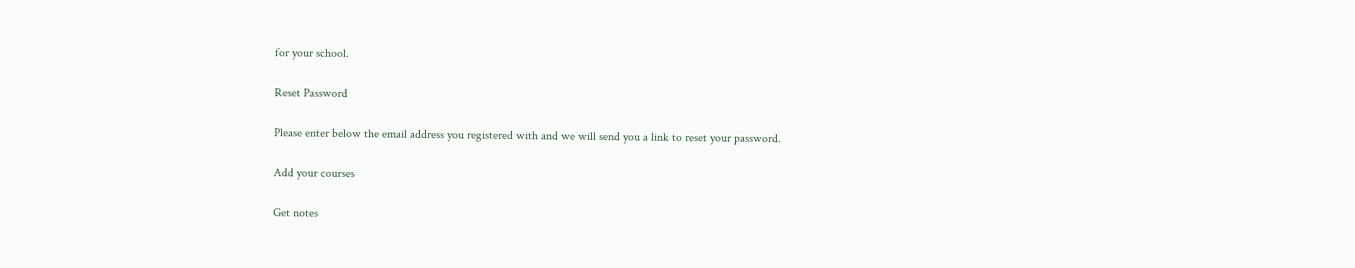for your school.

Reset Password

Please enter below the email address you registered with and we will send you a link to reset your password.

Add your courses

Get notes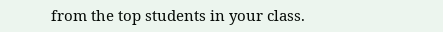from the top students in your class.